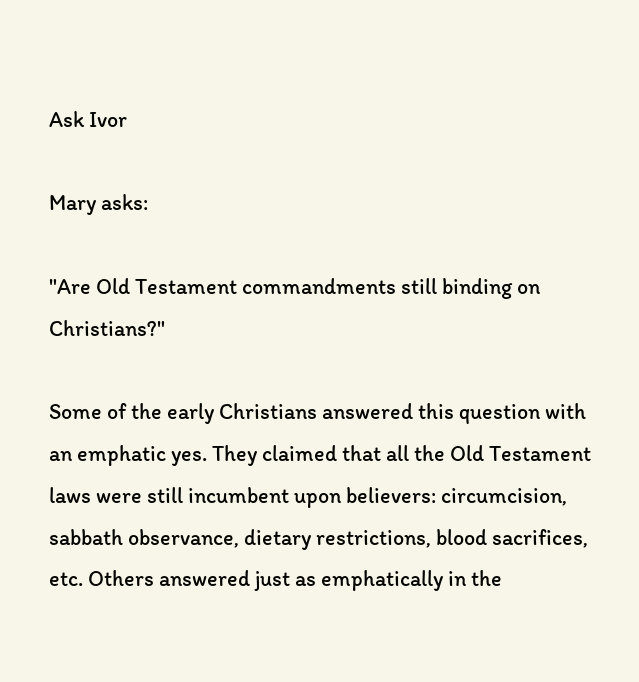Ask Ivor

Mary asks:

"Are Old Testament commandments still binding on Christians?"

Some of the early Christians answered this question with an emphatic yes. They claimed that all the Old Testament laws were still incumbent upon believers: circumcision, sabbath observance, dietary restrictions, blood sacrifices, etc. Others answered just as emphatically in the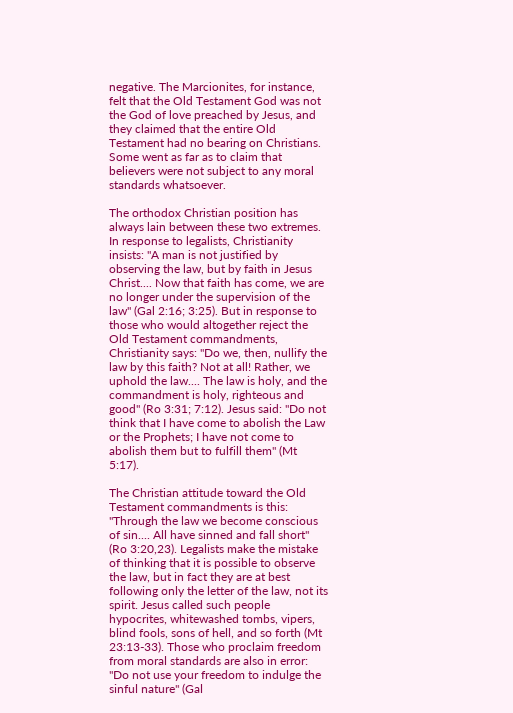negative. The Marcionites, for instance, felt that the Old Testament God was not the God of love preached by Jesus, and they claimed that the entire Old Testament had no bearing on Christians. Some went as far as to claim that believers were not subject to any moral standards whatsoever.

The orthodox Christian position has always lain between these two extremes. In response to legalists, Christianity insists: "A man is not justified by observing the law, but by faith in Jesus Christ.... Now that faith has come, we are no longer under the supervision of the law" (Gal 2:16; 3:25). But in response to those who would altogether reject the Old Testament commandments, Christianity says: "Do we, then, nullify the law by this faith? Not at all! Rather, we uphold the law.... The law is holy, and the commandment is holy, righteous and good" (Ro 3:31; 7:12). Jesus said: "Do not think that I have come to abolish the Law or the Prophets; I have not come to abolish them but to fulfill them" (Mt 5:17).

The Christian attitude toward the Old Testament commandments is this: "Through the law we become conscious of sin.... All have sinned and fall short" (Ro 3:20,23). Legalists make the mistake of thinking that it is possible to observe the law, but in fact they are at best following only the letter of the law, not its spirit. Jesus called such people hypocrites, whitewashed tombs, vipers, blind fools, sons of hell, and so forth (Mt 23:13-33). Those who proclaim freedom from moral standards are also in error: "Do not use your freedom to indulge the sinful nature" (Gal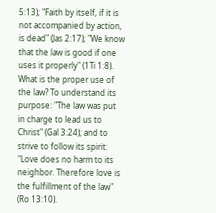5:13); "Faith by itself, if it is not accompanied by action, is dead" (Jas 2:17); "We know that the law is good if one uses it properly" (1Ti 1:8). What is the proper use of the law? To understand its purpose: "The law was put in charge to lead us to Christ" (Gal 3:24); and to strive to follow its spirit: "Love does no harm to its neighbor. Therefore love is the fulfillment of the law" (Ro 13:10).